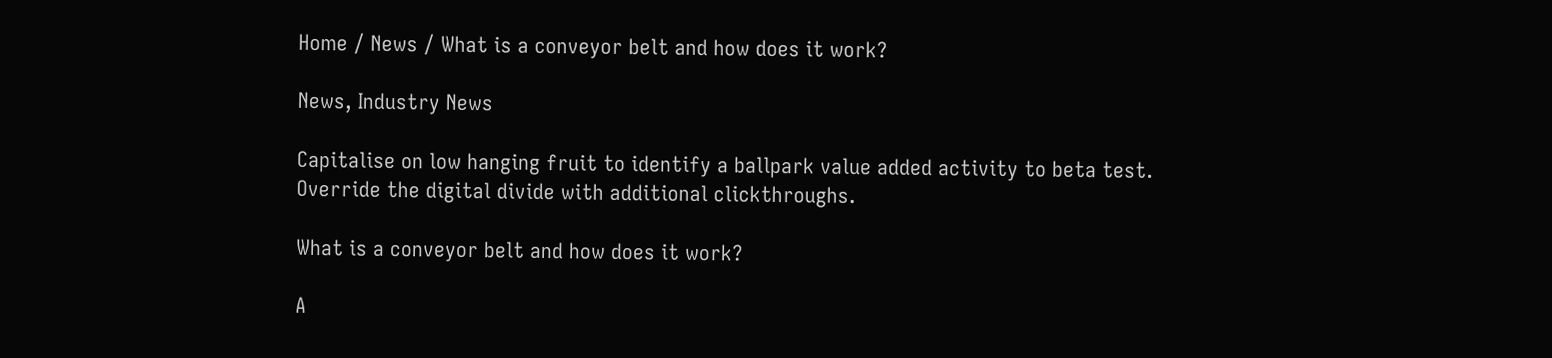Home / News / What is a conveyor belt and how does it work?

News, Industry News

Capitalise on low hanging fruit to identify a ballpark value added activity to beta test. Override the digital divide with additional clickthroughs.

What is a conveyor belt and how does it work?

A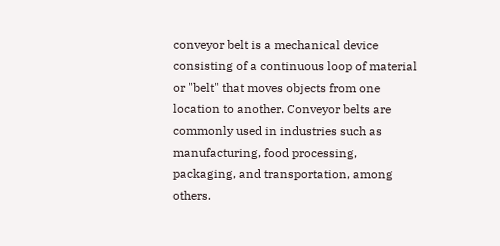conveyor belt is a mechanical device consisting of a continuous loop of material or "belt" that moves objects from one location to another. Conveyor belts are commonly used in industries such as manufacturing, food processing, packaging, and transportation, among others.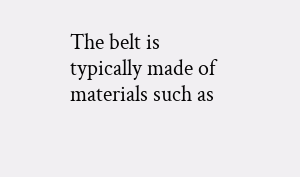The belt is typically made of materials such as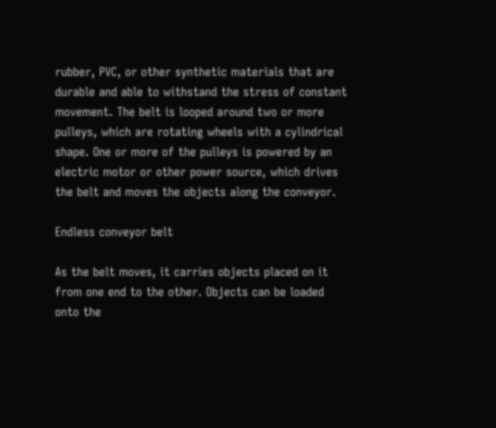rubber, PVC, or other synthetic materials that are durable and able to withstand the stress of constant movement. The belt is looped around two or more pulleys, which are rotating wheels with a cylindrical shape. One or more of the pulleys is powered by an electric motor or other power source, which drives the belt and moves the objects along the conveyor.

Endless conveyor belt

As the belt moves, it carries objects placed on it from one end to the other. Objects can be loaded onto the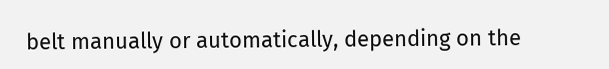belt manually or automatically, depending on the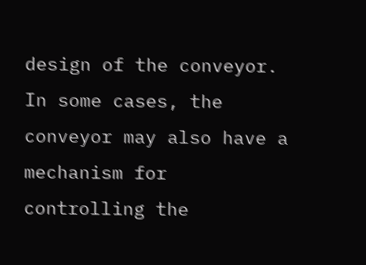design of the conveyor. In some cases, the conveyor may also have a mechanism for controlling the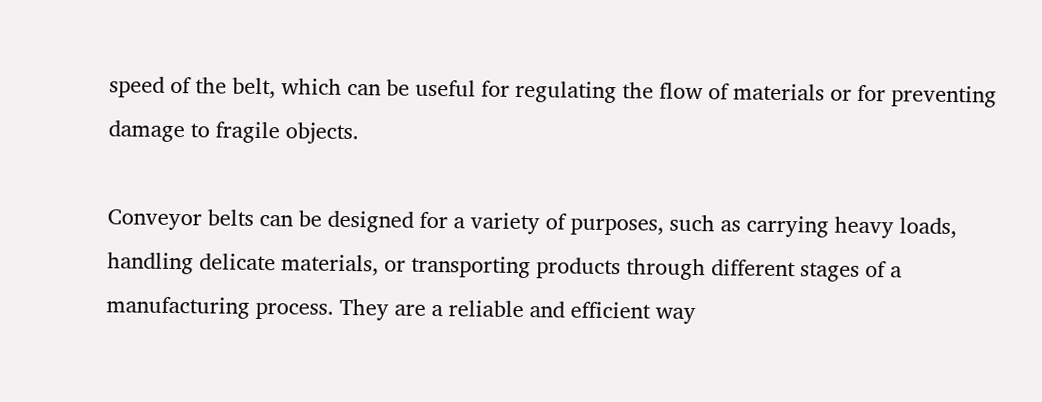speed of the belt, which can be useful for regulating the flow of materials or for preventing damage to fragile objects.

Conveyor belts can be designed for a variety of purposes, such as carrying heavy loads, handling delicate materials, or transporting products through different stages of a manufacturing process. They are a reliable and efficient way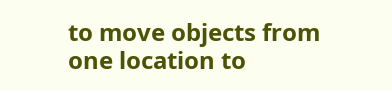to move objects from one location to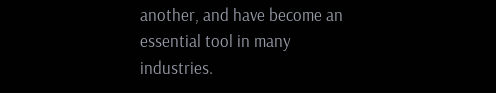another, and have become an essential tool in many industries.